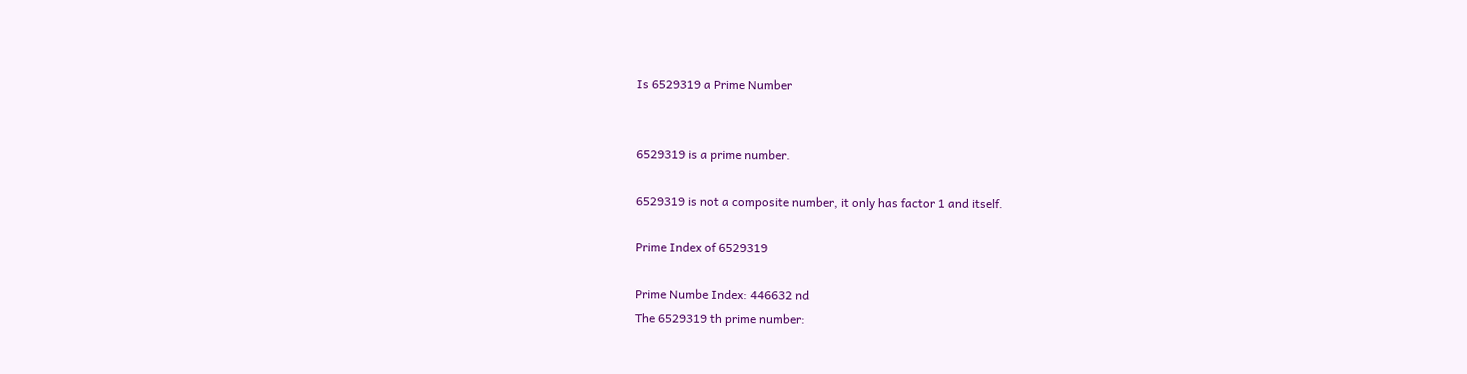Is 6529319 a Prime Number


6529319 is a prime number.

6529319 is not a composite number, it only has factor 1 and itself.

Prime Index of 6529319

Prime Numbe Index: 446632 nd
The 6529319 th prime number: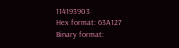114193903
Hex format: 63A127
Binary format: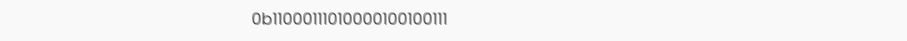0b11000111010000100100111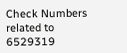Check Numbers related to 6529319